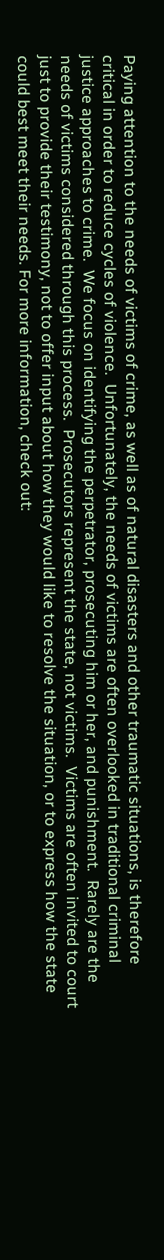Paying attention to the needs of victims of crime, as well as of natural disasters and other traumatic situations, is therefore critical in order to reduce cycles of violence.  Unfortunately, the needs of victims are often overlooked in traditional criminal justice approaches to crime.  We focus on identifying the perpetrator, prosecuting him or her, and punishment.  Rarely are the needs of victims considered through this process.  Prosecutors represent the state, not victims.  Victims are often invited to court just to provide their testimony, not to offer input about how they would like to resolve the situation, or to express how the state could best meet their needs. For more information, check out: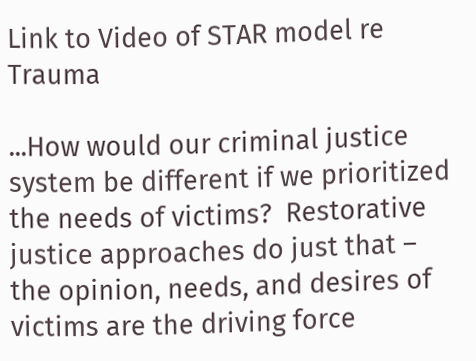Link to Video of STAR model re Trauma

...How would our criminal justice system be different if we prioritized the needs of victims?  Restorative justice approaches do just that – the opinion, needs, and desires of victims are the driving force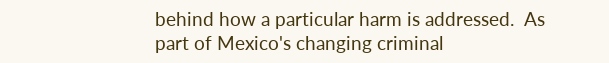behind how a particular harm is addressed.  As part of Mexico's changing criminal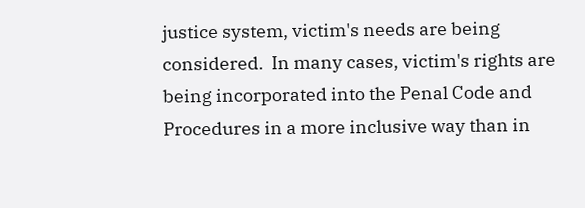justice system, victim's needs are being considered.  In many cases, victim's rights are being incorporated into the Penal Code and Procedures in a more inclusive way than in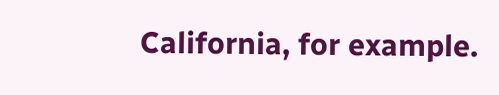California, for example.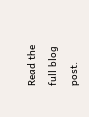Read the full blog post.